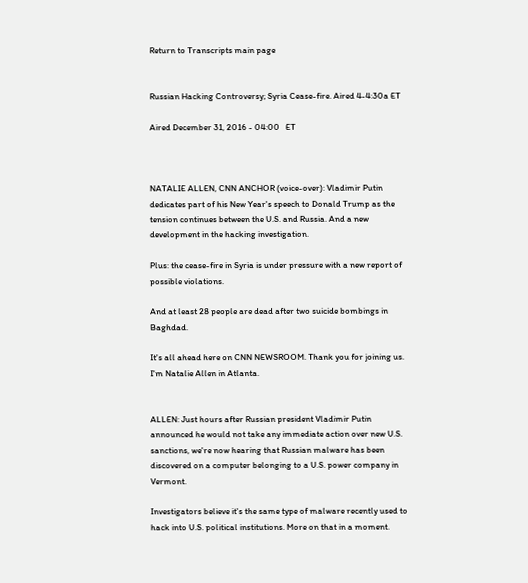Return to Transcripts main page


Russian Hacking Controversy; Syria Cease-fire. Aired 4-4:30a ET

Aired December 31, 2016 - 04:00   ET



NATALIE ALLEN, CNN ANCHOR (voice-over): Vladimir Putin dedicates part of his New Year's speech to Donald Trump as the tension continues between the U.S. and Russia. And a new development in the hacking investigation.

Plus: the cease-fire in Syria is under pressure with a new report of possible violations.

And at least 28 people are dead after two suicide bombings in Baghdad.

It's all ahead here on CNN NEWSROOM. Thank you for joining us. I'm Natalie Allen in Atlanta.


ALLEN: Just hours after Russian president Vladimir Putin announced he would not take any immediate action over new U.S. sanctions, we're now hearing that Russian malware has been discovered on a computer belonging to a U.S. power company in Vermont.

Investigators believe it's the same type of malware recently used to hack into U.S. political institutions. More on that in a moment.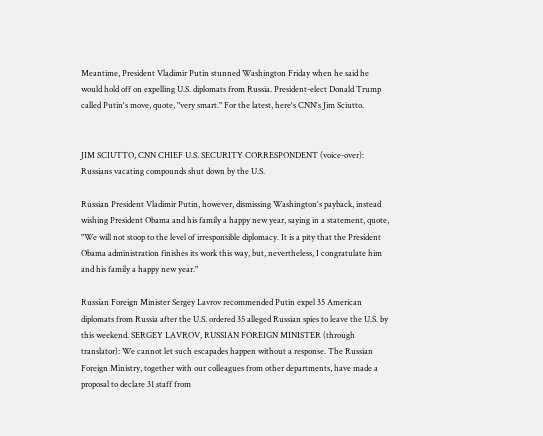Meantime, President Vladimir Putin stunned Washington Friday when he said he would hold off on expelling U.S. diplomats from Russia. President-elect Donald Trump called Putin's move, quote, "very smart." For the latest, here's CNN's Jim Sciutto.


JIM SCIUTTO, CNN CHIEF U.S. SECURITY CORRESPONDENT (voice-over): Russians vacating compounds shut down by the U.S.

Russian President Vladimir Putin, however, dismissing Washington's payback, instead wishing President Obama and his family a happy new year, saying in a statement, quote, "We will not stoop to the level of irresponsible diplomacy. It is a pity that the President Obama administration finishes its work this way, but, nevertheless, I congratulate him and his family a happy new year."

Russian Foreign Minister Sergey Lavrov recommended Putin expel 35 American diplomats from Russia after the U.S. ordered 35 alleged Russian spies to leave the U.S. by this weekend. SERGEY LAVROV, RUSSIAN FOREIGN MINISTER (through translator): We cannot let such escapades happen without a response. The Russian Foreign Ministry, together with our colleagues from other departments, have made a proposal to declare 31 staff from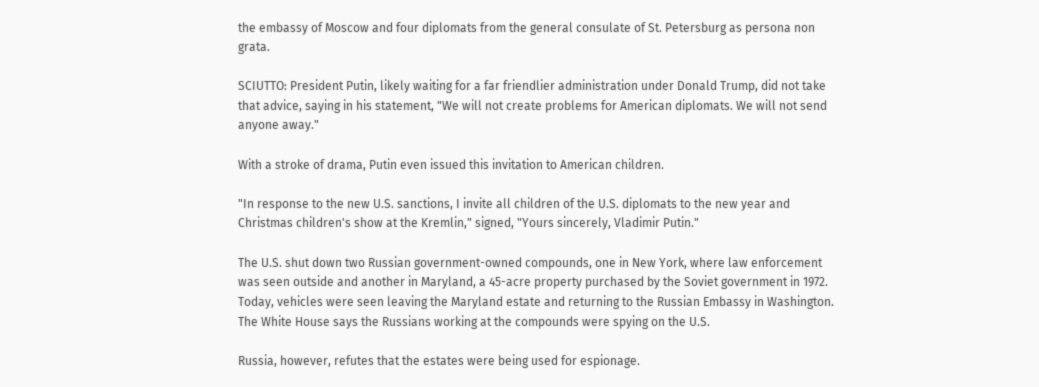the embassy of Moscow and four diplomats from the general consulate of St. Petersburg as persona non grata.

SCIUTTO: President Putin, likely waiting for a far friendlier administration under Donald Trump, did not take that advice, saying in his statement, "We will not create problems for American diplomats. We will not send anyone away."

With a stroke of drama, Putin even issued this invitation to American children.

"In response to the new U.S. sanctions, I invite all children of the U.S. diplomats to the new year and Christmas children's show at the Kremlin," signed, "Yours sincerely, Vladimir Putin."

The U.S. shut down two Russian government-owned compounds, one in New York, where law enforcement was seen outside and another in Maryland, a 45-acre property purchased by the Soviet government in 1972. Today, vehicles were seen leaving the Maryland estate and returning to the Russian Embassy in Washington. The White House says the Russians working at the compounds were spying on the U.S.

Russia, however, refutes that the estates were being used for espionage.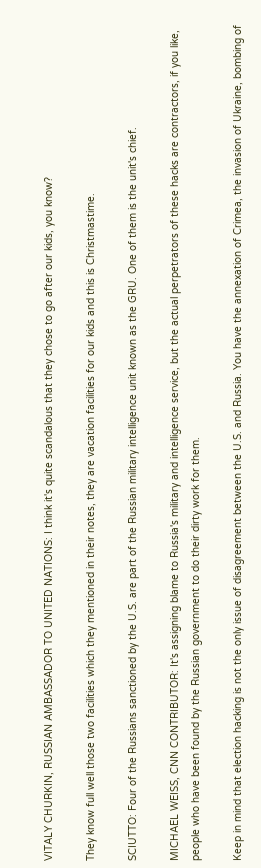VITALY CHURKIN, RUSSIAN AMBASSADOR TO UNITED NATIONS: I think it's quite scandalous that they chose to go after our kids, you know?

They know full well those two facilities which they mentioned in their notes, they are vacation facilities for our kids and this is Christmastime.

SCIUTTO: Four of the Russians sanctioned by the U.S. are part of the Russian military intelligence unit known as the GRU. One of them is the unit's chief.

MICHAEL WEISS, CNN CONTRIBUTOR: It's assigning blame to Russia's military and intelligence service, but the actual perpetrators of these hacks are contractors, if you like, people who have been found by the Russian government to do their dirty work for them.

Keep in mind that election hacking is not the only issue of disagreement between the U.S. and Russia. You have the annexation of Crimea, the invasion of Ukraine, bombing of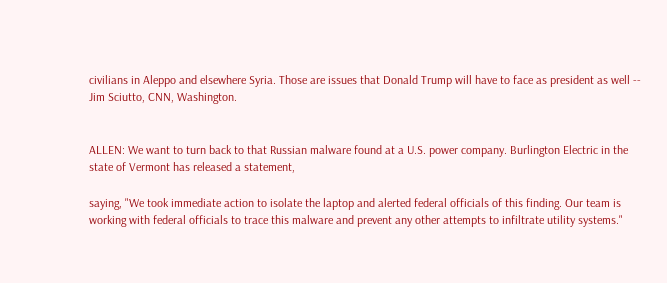civilians in Aleppo and elsewhere Syria. Those are issues that Donald Trump will have to face as president as well -- Jim Sciutto, CNN, Washington.


ALLEN: We want to turn back to that Russian malware found at a U.S. power company. Burlington Electric in the state of Vermont has released a statement,

saying, "We took immediate action to isolate the laptop and alerted federal officials of this finding. Our team is working with federal officials to trace this malware and prevent any other attempts to infiltrate utility systems."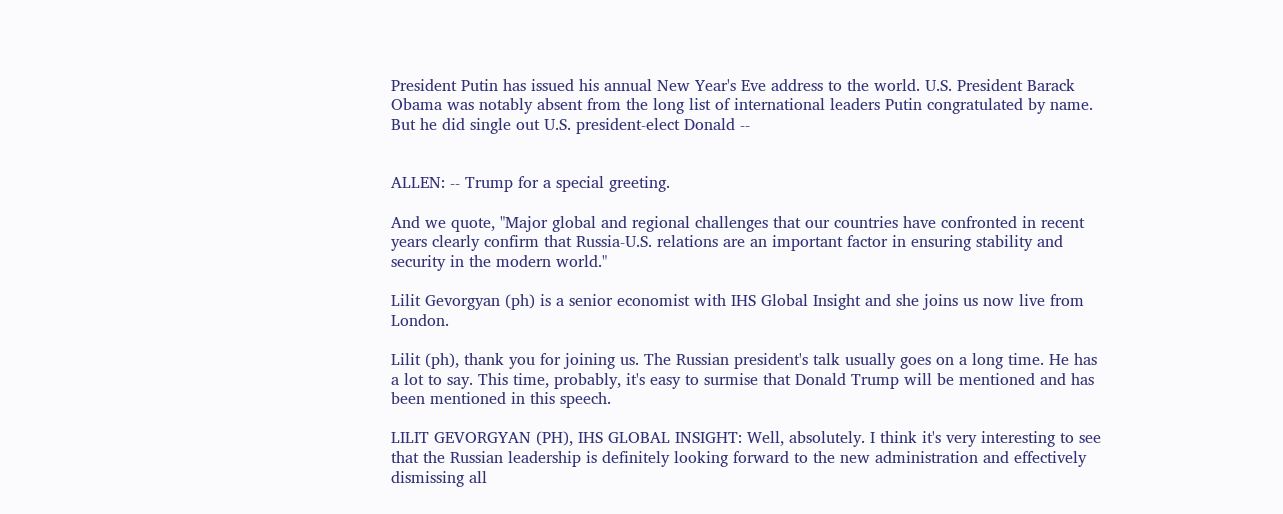President Putin has issued his annual New Year's Eve address to the world. U.S. President Barack Obama was notably absent from the long list of international leaders Putin congratulated by name. But he did single out U.S. president-elect Donald --


ALLEN: -- Trump for a special greeting.

And we quote, "Major global and regional challenges that our countries have confronted in recent years clearly confirm that Russia-U.S. relations are an important factor in ensuring stability and security in the modern world."

Lilit Gevorgyan (ph) is a senior economist with IHS Global Insight and she joins us now live from London.

Lilit (ph), thank you for joining us. The Russian president's talk usually goes on a long time. He has a lot to say. This time, probably, it's easy to surmise that Donald Trump will be mentioned and has been mentioned in this speech.

LILIT GEVORGYAN (PH), IHS GLOBAL INSIGHT: Well, absolutely. I think it's very interesting to see that the Russian leadership is definitely looking forward to the new administration and effectively dismissing all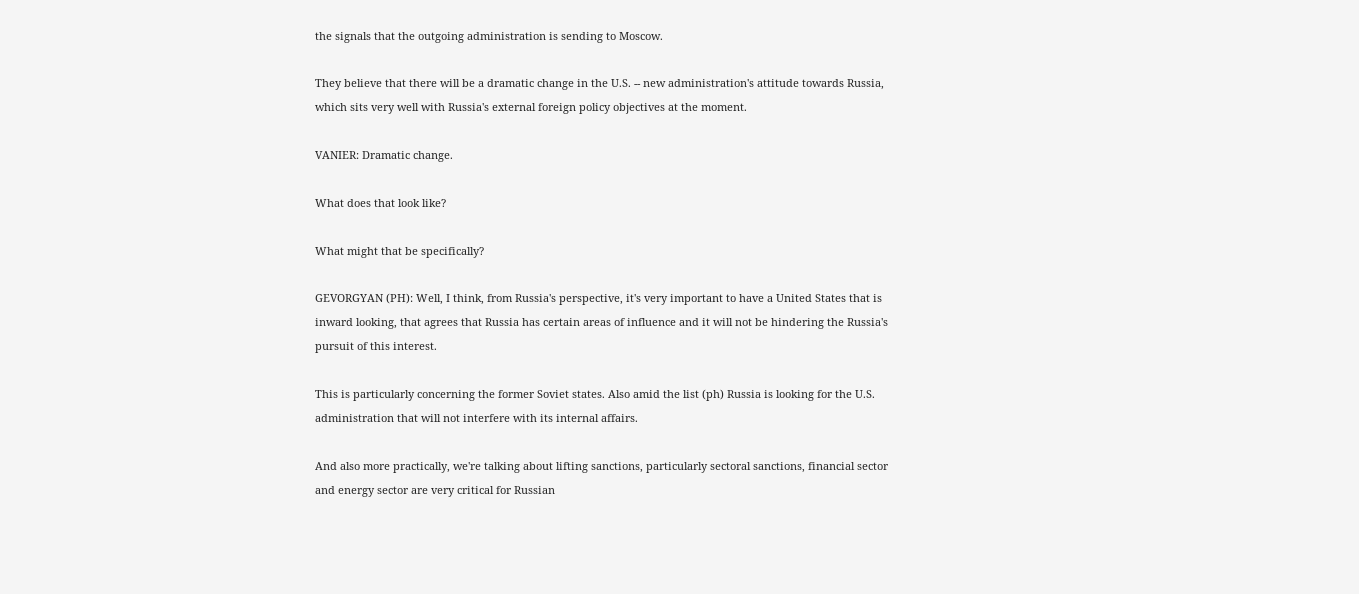the signals that the outgoing administration is sending to Moscow.

They believe that there will be a dramatic change in the U.S. -- new administration's attitude towards Russia, which sits very well with Russia's external foreign policy objectives at the moment.

VANIER: Dramatic change.

What does that look like?

What might that be specifically?

GEVORGYAN (PH): Well, I think, from Russia's perspective, it's very important to have a United States that is inward looking, that agrees that Russia has certain areas of influence and it will not be hindering the Russia's pursuit of this interest.

This is particularly concerning the former Soviet states. Also amid the list (ph) Russia is looking for the U.S. administration that will not interfere with its internal affairs.

And also more practically, we're talking about lifting sanctions, particularly sectoral sanctions, financial sector and energy sector are very critical for Russian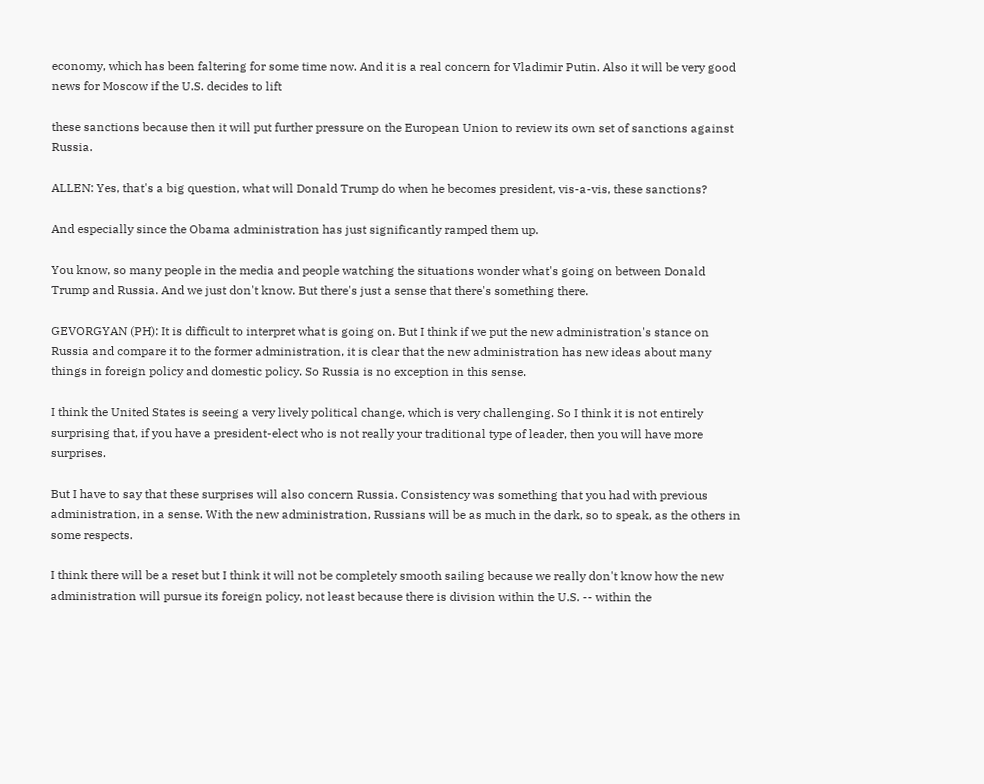economy, which has been faltering for some time now. And it is a real concern for Vladimir Putin. Also it will be very good news for Moscow if the U.S. decides to lift

these sanctions because then it will put further pressure on the European Union to review its own set of sanctions against Russia.

ALLEN: Yes, that's a big question, what will Donald Trump do when he becomes president, vis-a-vis, these sanctions?

And especially since the Obama administration has just significantly ramped them up.

You know, so many people in the media and people watching the situations wonder what's going on between Donald Trump and Russia. And we just don't know. But there's just a sense that there's something there.

GEVORGYAN (PH): It is difficult to interpret what is going on. But I think if we put the new administration's stance on Russia and compare it to the former administration, it is clear that the new administration has new ideas about many things in foreign policy and domestic policy. So Russia is no exception in this sense.

I think the United States is seeing a very lively political change, which is very challenging. So I think it is not entirely surprising that, if you have a president-elect who is not really your traditional type of leader, then you will have more surprises.

But I have to say that these surprises will also concern Russia. Consistency was something that you had with previous administration, in a sense. With the new administration, Russians will be as much in the dark, so to speak, as the others in some respects.

I think there will be a reset but I think it will not be completely smooth sailing because we really don't know how the new administration will pursue its foreign policy, not least because there is division within the U.S. -- within the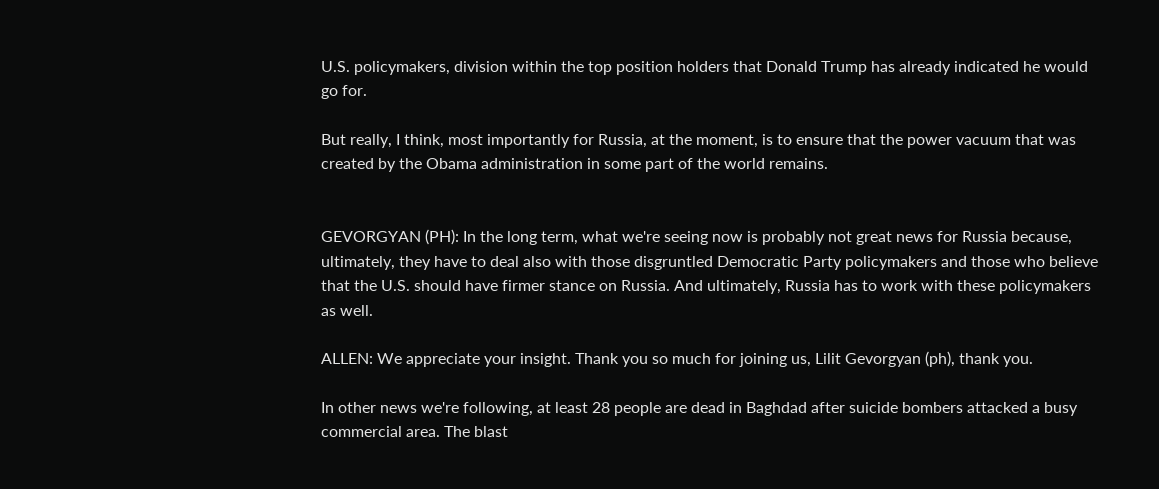U.S. policymakers, division within the top position holders that Donald Trump has already indicated he would go for.

But really, I think, most importantly for Russia, at the moment, is to ensure that the power vacuum that was created by the Obama administration in some part of the world remains.


GEVORGYAN (PH): In the long term, what we're seeing now is probably not great news for Russia because, ultimately, they have to deal also with those disgruntled Democratic Party policymakers and those who believe that the U.S. should have firmer stance on Russia. And ultimately, Russia has to work with these policymakers as well.

ALLEN: We appreciate your insight. Thank you so much for joining us, Lilit Gevorgyan (ph), thank you.

In other news we're following, at least 28 people are dead in Baghdad after suicide bombers attacked a busy commercial area. The blast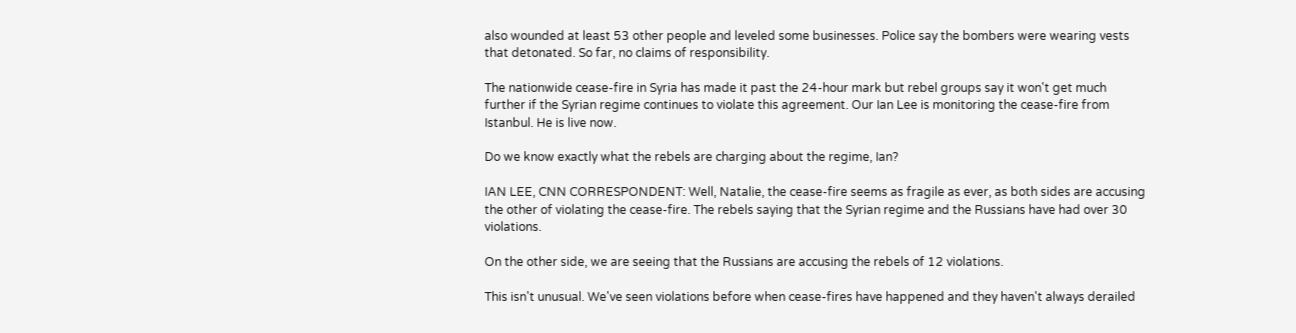also wounded at least 53 other people and leveled some businesses. Police say the bombers were wearing vests that detonated. So far, no claims of responsibility.

The nationwide cease-fire in Syria has made it past the 24-hour mark but rebel groups say it won't get much further if the Syrian regime continues to violate this agreement. Our Ian Lee is monitoring the cease-fire from Istanbul. He is live now.

Do we know exactly what the rebels are charging about the regime, Ian?

IAN LEE, CNN CORRESPONDENT: Well, Natalie, the cease-fire seems as fragile as ever, as both sides are accusing the other of violating the cease-fire. The rebels saying that the Syrian regime and the Russians have had over 30 violations.

On the other side, we are seeing that the Russians are accusing the rebels of 12 violations.

This isn't unusual. We've seen violations before when cease-fires have happened and they haven't always derailed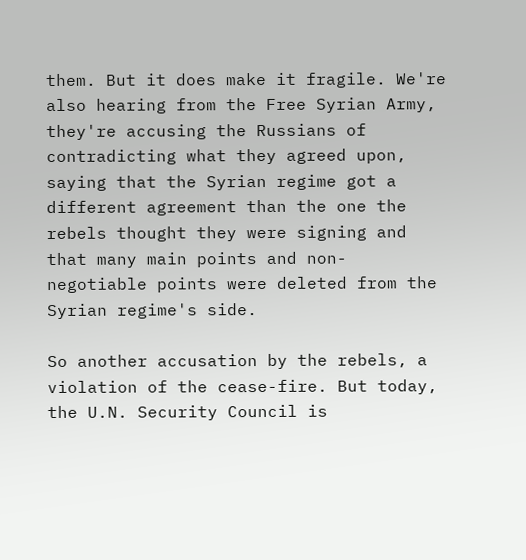them. But it does make it fragile. We're also hearing from the Free Syrian Army, they're accusing the Russians of contradicting what they agreed upon, saying that the Syrian regime got a different agreement than the one the rebels thought they were signing and that many main points and non- negotiable points were deleted from the Syrian regime's side.

So another accusation by the rebels, a violation of the cease-fire. But today, the U.N. Security Council is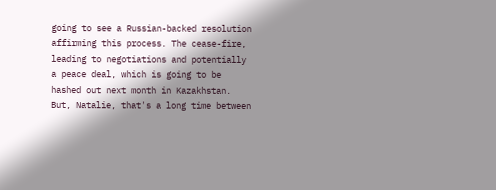going to see a Russian-backed resolution affirming this process. The cease-fire, leading to negotiations and potentially a peace deal, which is going to be hashed out next month in Kazakhstan. But, Natalie, that's a long time between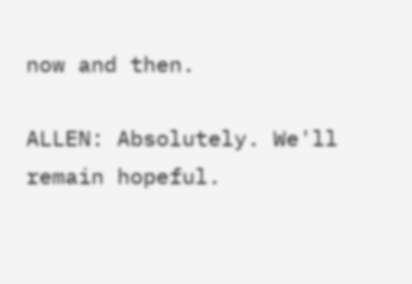now and then.

ALLEN: Absolutely. We'll remain hopeful.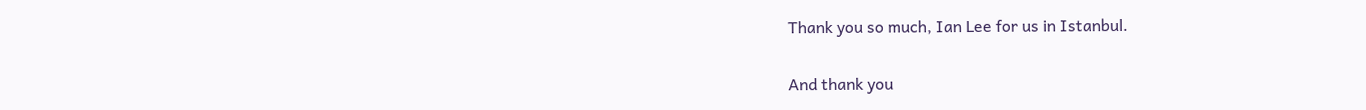Thank you so much, Ian Lee for us in Istanbul.

And thank you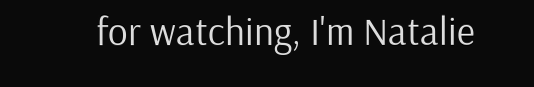for watching, I'm Natalie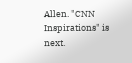Allen. "CNN Inspirations" is next.